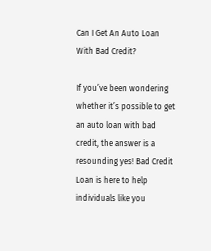Can I Get An Auto Loan With Bad Credit?

If you’ve been wondering whether it’s possible to get an auto loan with bad credit, the answer is a resounding yes! Bad Credit Loan is here to help individuals like you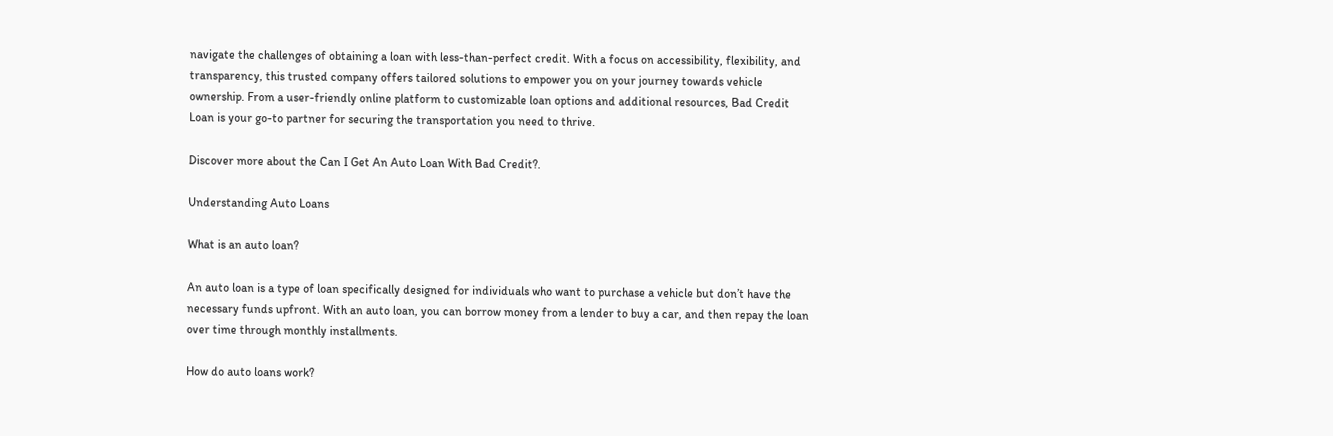navigate the challenges of obtaining a loan with less-than-perfect credit. With a focus on accessibility, flexibility, and transparency, this trusted company offers tailored solutions to empower you on your journey towards vehicle ownership. From a user-friendly online platform to customizable loan options and additional resources, Bad Credit Loan is your go-to partner for securing the transportation you need to thrive.

Discover more about the Can I Get An Auto Loan With Bad Credit?.

Understanding Auto Loans

What is an auto loan?

An auto loan is a type of loan specifically designed for individuals who want to purchase a vehicle but don’t have the necessary funds upfront. With an auto loan, you can borrow money from a lender to buy a car, and then repay the loan over time through monthly installments.

How do auto loans work?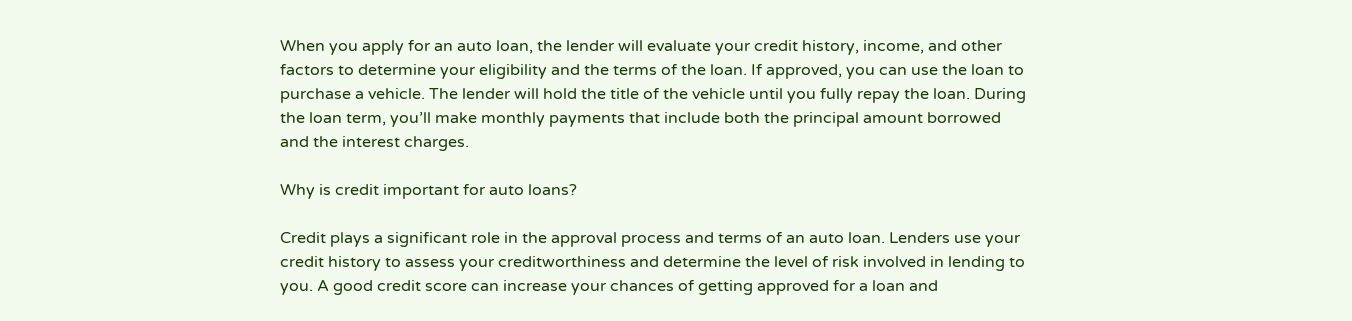When you apply for an auto loan, the lender will evaluate your credit history, income, and other factors to determine your eligibility and the terms of the loan. If approved, you can use the loan to purchase a vehicle. The lender will hold the title of the vehicle until you fully repay the loan. During the loan term, you’ll make monthly payments that include both the principal amount borrowed and the interest charges.

Why is credit important for auto loans?

Credit plays a significant role in the approval process and terms of an auto loan. Lenders use your credit history to assess your creditworthiness and determine the level of risk involved in lending to you. A good credit score can increase your chances of getting approved for a loan and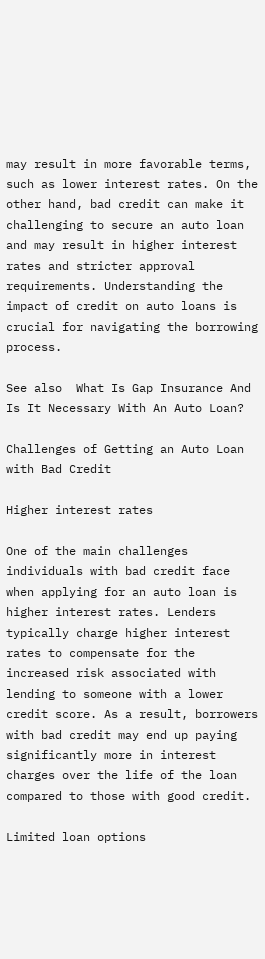may result in more favorable terms, such as lower interest rates. On the other hand, bad credit can make it challenging to secure an auto loan and may result in higher interest rates and stricter approval requirements. Understanding the impact of credit on auto loans is crucial for navigating the borrowing process.

See also  What Is Gap Insurance And Is It Necessary With An Auto Loan?

Challenges of Getting an Auto Loan with Bad Credit

Higher interest rates

One of the main challenges individuals with bad credit face when applying for an auto loan is higher interest rates. Lenders typically charge higher interest rates to compensate for the increased risk associated with lending to someone with a lower credit score. As a result, borrowers with bad credit may end up paying significantly more in interest charges over the life of the loan compared to those with good credit.

Limited loan options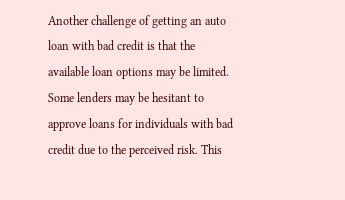Another challenge of getting an auto loan with bad credit is that the available loan options may be limited. Some lenders may be hesitant to approve loans for individuals with bad credit due to the perceived risk. This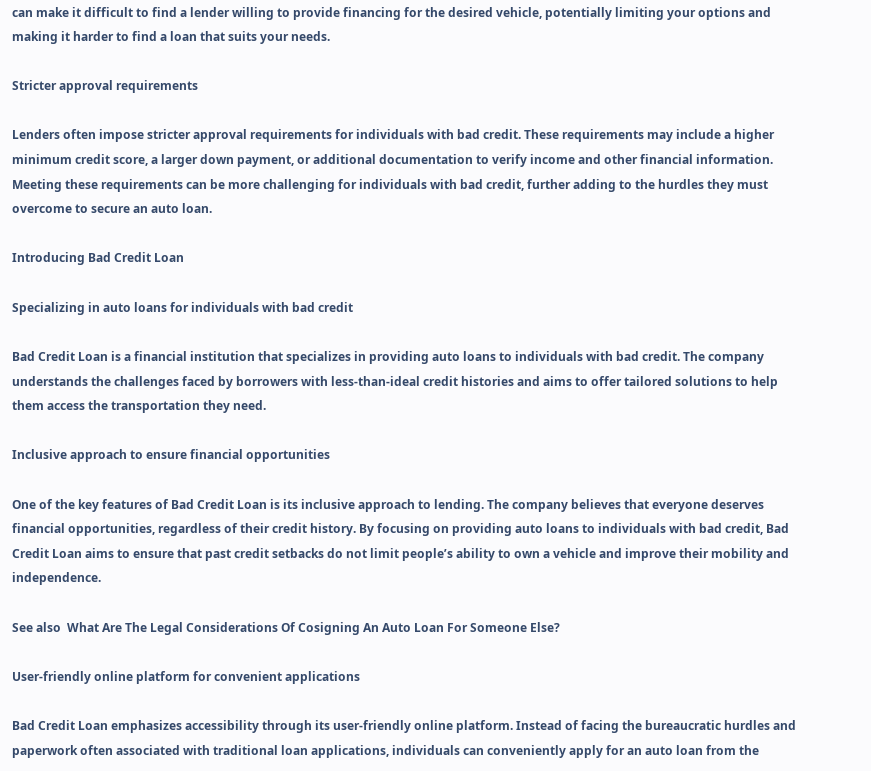can make it difficult to find a lender willing to provide financing for the desired vehicle, potentially limiting your options and making it harder to find a loan that suits your needs.

Stricter approval requirements

Lenders often impose stricter approval requirements for individuals with bad credit. These requirements may include a higher minimum credit score, a larger down payment, or additional documentation to verify income and other financial information. Meeting these requirements can be more challenging for individuals with bad credit, further adding to the hurdles they must overcome to secure an auto loan.

Introducing Bad Credit Loan

Specializing in auto loans for individuals with bad credit

Bad Credit Loan is a financial institution that specializes in providing auto loans to individuals with bad credit. The company understands the challenges faced by borrowers with less-than-ideal credit histories and aims to offer tailored solutions to help them access the transportation they need.

Inclusive approach to ensure financial opportunities

One of the key features of Bad Credit Loan is its inclusive approach to lending. The company believes that everyone deserves financial opportunities, regardless of their credit history. By focusing on providing auto loans to individuals with bad credit, Bad Credit Loan aims to ensure that past credit setbacks do not limit people’s ability to own a vehicle and improve their mobility and independence.

See also  What Are The Legal Considerations Of Cosigning An Auto Loan For Someone Else?

User-friendly online platform for convenient applications

Bad Credit Loan emphasizes accessibility through its user-friendly online platform. Instead of facing the bureaucratic hurdles and paperwork often associated with traditional loan applications, individuals can conveniently apply for an auto loan from the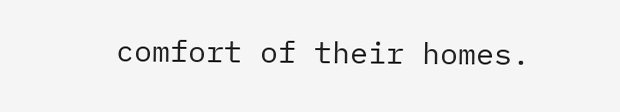comfort of their homes.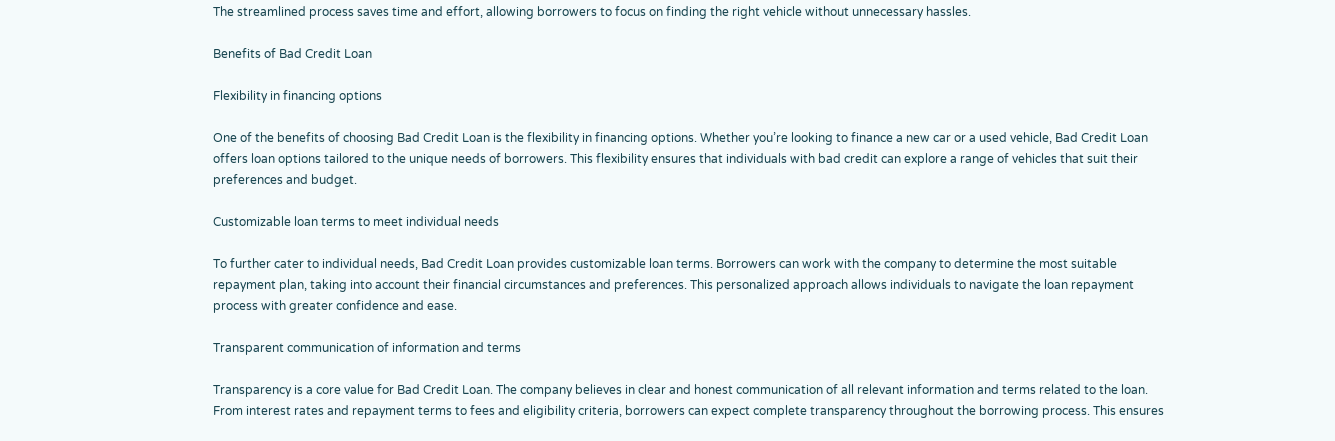The streamlined process saves time and effort, allowing borrowers to focus on finding the right vehicle without unnecessary hassles.

Benefits of Bad Credit Loan

Flexibility in financing options

One of the benefits of choosing Bad Credit Loan is the flexibility in financing options. Whether you’re looking to finance a new car or a used vehicle, Bad Credit Loan offers loan options tailored to the unique needs of borrowers. This flexibility ensures that individuals with bad credit can explore a range of vehicles that suit their preferences and budget.

Customizable loan terms to meet individual needs

To further cater to individual needs, Bad Credit Loan provides customizable loan terms. Borrowers can work with the company to determine the most suitable repayment plan, taking into account their financial circumstances and preferences. This personalized approach allows individuals to navigate the loan repayment process with greater confidence and ease.

Transparent communication of information and terms

Transparency is a core value for Bad Credit Loan. The company believes in clear and honest communication of all relevant information and terms related to the loan. From interest rates and repayment terms to fees and eligibility criteria, borrowers can expect complete transparency throughout the borrowing process. This ensures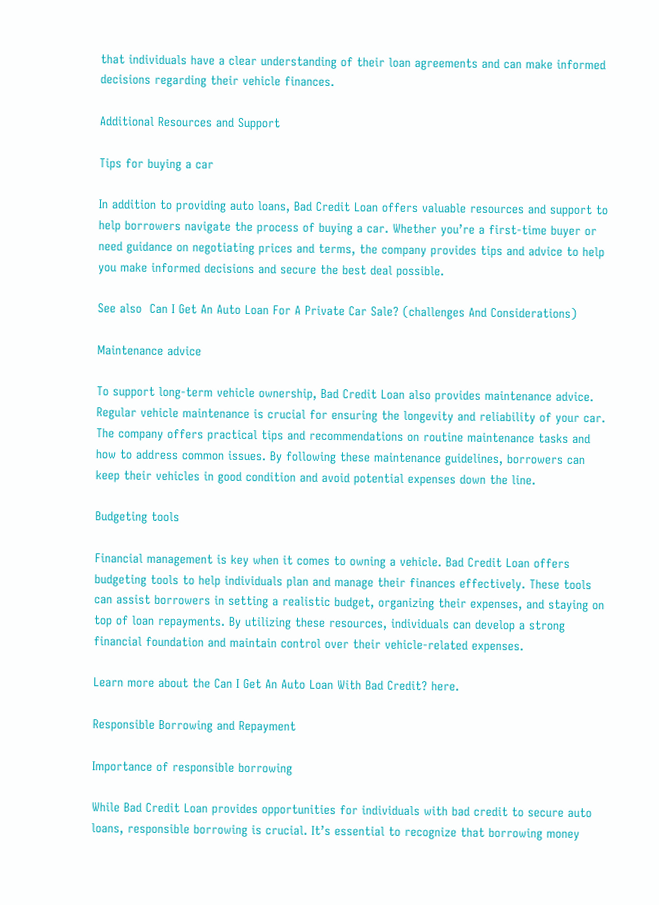that individuals have a clear understanding of their loan agreements and can make informed decisions regarding their vehicle finances.

Additional Resources and Support

Tips for buying a car

In addition to providing auto loans, Bad Credit Loan offers valuable resources and support to help borrowers navigate the process of buying a car. Whether you’re a first-time buyer or need guidance on negotiating prices and terms, the company provides tips and advice to help you make informed decisions and secure the best deal possible.

See also  Can I Get An Auto Loan For A Private Car Sale? (challenges And Considerations)

Maintenance advice

To support long-term vehicle ownership, Bad Credit Loan also provides maintenance advice. Regular vehicle maintenance is crucial for ensuring the longevity and reliability of your car. The company offers practical tips and recommendations on routine maintenance tasks and how to address common issues. By following these maintenance guidelines, borrowers can keep their vehicles in good condition and avoid potential expenses down the line.

Budgeting tools

Financial management is key when it comes to owning a vehicle. Bad Credit Loan offers budgeting tools to help individuals plan and manage their finances effectively. These tools can assist borrowers in setting a realistic budget, organizing their expenses, and staying on top of loan repayments. By utilizing these resources, individuals can develop a strong financial foundation and maintain control over their vehicle-related expenses.

Learn more about the Can I Get An Auto Loan With Bad Credit? here.

Responsible Borrowing and Repayment

Importance of responsible borrowing

While Bad Credit Loan provides opportunities for individuals with bad credit to secure auto loans, responsible borrowing is crucial. It’s essential to recognize that borrowing money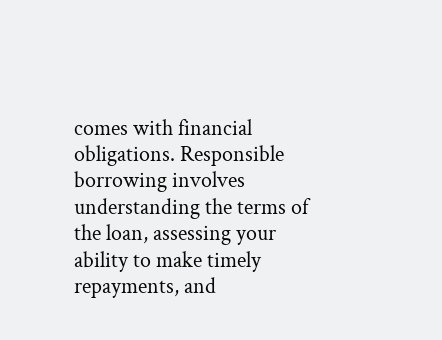comes with financial obligations. Responsible borrowing involves understanding the terms of the loan, assessing your ability to make timely repayments, and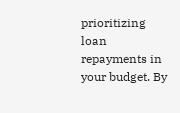prioritizing loan repayments in your budget. By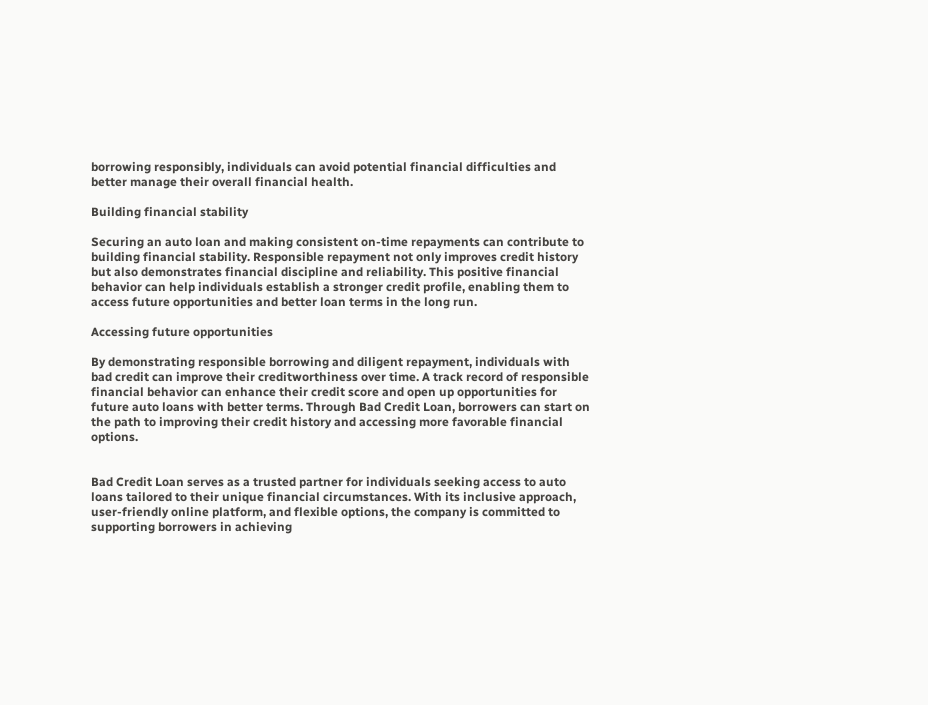borrowing responsibly, individuals can avoid potential financial difficulties and better manage their overall financial health.

Building financial stability

Securing an auto loan and making consistent on-time repayments can contribute to building financial stability. Responsible repayment not only improves credit history but also demonstrates financial discipline and reliability. This positive financial behavior can help individuals establish a stronger credit profile, enabling them to access future opportunities and better loan terms in the long run.

Accessing future opportunities

By demonstrating responsible borrowing and diligent repayment, individuals with bad credit can improve their creditworthiness over time. A track record of responsible financial behavior can enhance their credit score and open up opportunities for future auto loans with better terms. Through Bad Credit Loan, borrowers can start on the path to improving their credit history and accessing more favorable financial options.


Bad Credit Loan serves as a trusted partner for individuals seeking access to auto loans tailored to their unique financial circumstances. With its inclusive approach, user-friendly online platform, and flexible options, the company is committed to supporting borrowers in achieving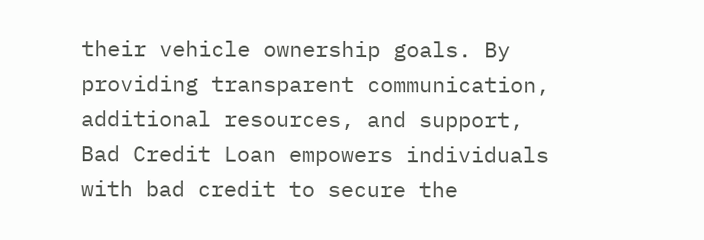their vehicle ownership goals. By providing transparent communication, additional resources, and support, Bad Credit Loan empowers individuals with bad credit to secure the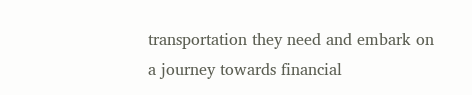transportation they need and embark on a journey towards financial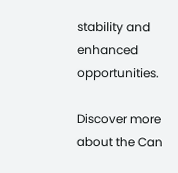stability and enhanced opportunities.

Discover more about the Can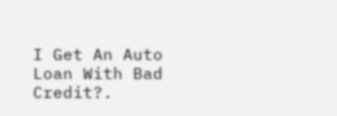I Get An Auto Loan With Bad Credit?.